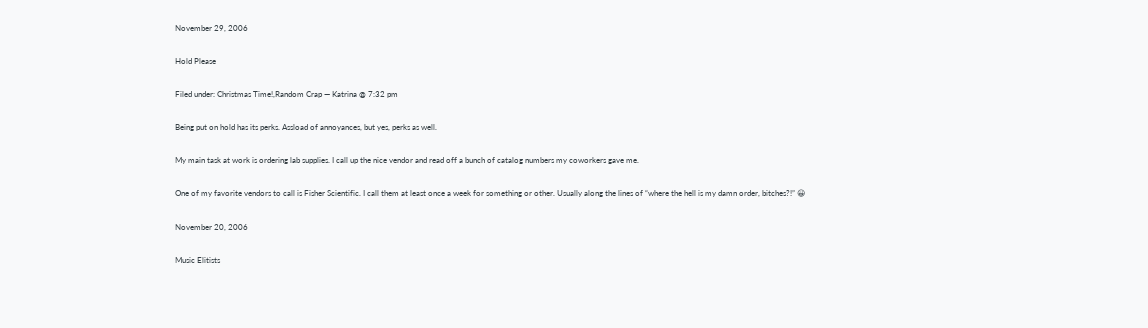November 29, 2006

Hold Please

Filed under: Christmas Time!,Random Crap — Katrina @ 7:32 pm

Being put on hold has its perks. Assload of annoyances, but yes, perks as well.

My main task at work is ordering lab supplies. I call up the nice vendor and read off a bunch of catalog numbers my coworkers gave me.

One of my favorite vendors to call is Fisher Scientific. I call them at least once a week for something or other. Usually along the lines of “where the hell is my damn order, bitches?!” 😀

November 20, 2006

Music Elitists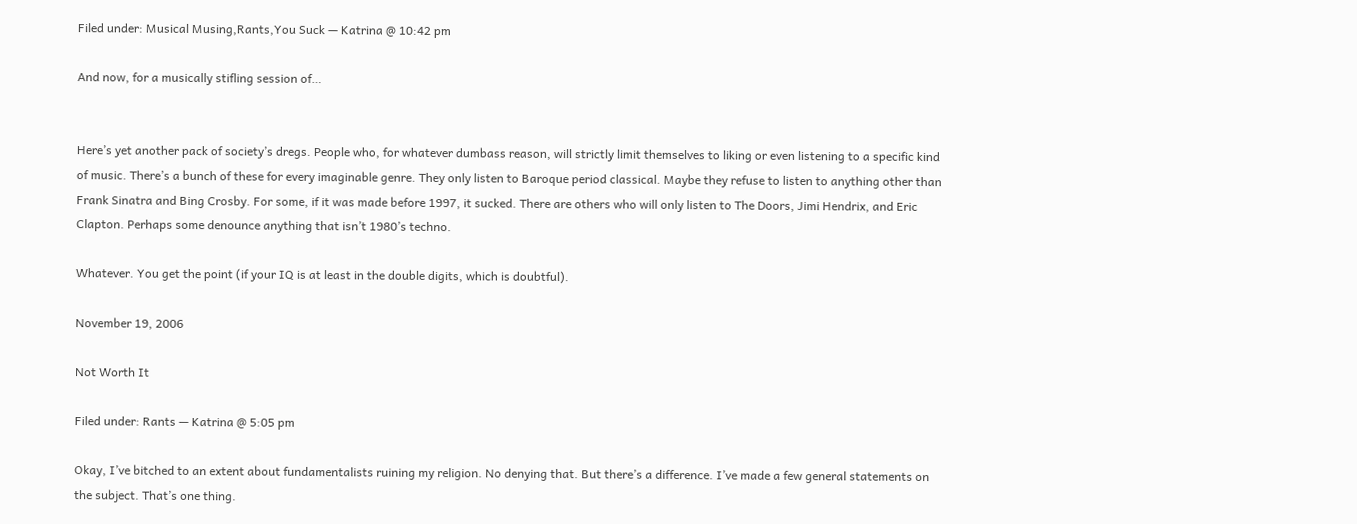Filed under: Musical Musing,Rants,You Suck — Katrina @ 10:42 pm

And now, for a musically stifling session of…


Here’s yet another pack of society’s dregs. People who, for whatever dumbass reason, will strictly limit themselves to liking or even listening to a specific kind of music. There’s a bunch of these for every imaginable genre. They only listen to Baroque period classical. Maybe they refuse to listen to anything other than Frank Sinatra and Bing Crosby. For some, if it was made before 1997, it sucked. There are others who will only listen to The Doors, Jimi Hendrix, and Eric Clapton. Perhaps some denounce anything that isn’t 1980’s techno.

Whatever. You get the point (if your IQ is at least in the double digits, which is doubtful).

November 19, 2006

Not Worth It

Filed under: Rants — Katrina @ 5:05 pm

Okay, I’ve bitched to an extent about fundamentalists ruining my religion. No denying that. But there’s a difference. I’ve made a few general statements on the subject. That’s one thing.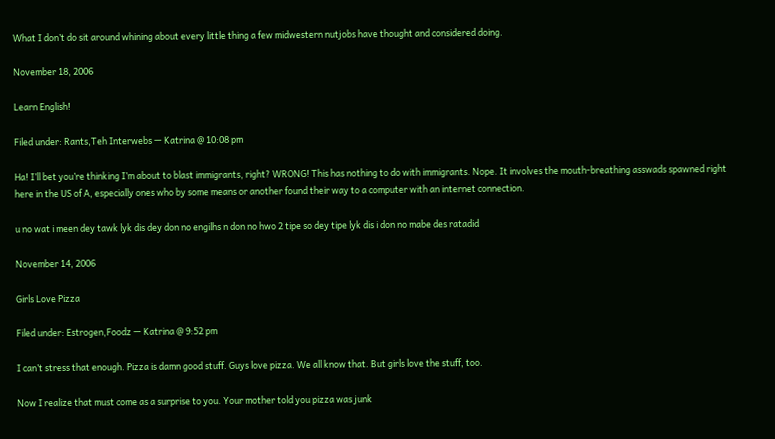What I don’t do sit around whining about every little thing a few midwestern nutjobs have thought and considered doing.

November 18, 2006

Learn English!

Filed under: Rants,Teh Interwebs — Katrina @ 10:08 pm

Ha! I’ll bet you’re thinking I’m about to blast immigrants, right? WRONG! This has nothing to do with immigrants. Nope. It involves the mouth-breathing asswads spawned right here in the US of A, especially ones who by some means or another found their way to a computer with an internet connection.

u no wat i meen dey tawk lyk dis dey don no engilhs n don no hwo 2 tipe so dey tipe lyk dis i don no mabe des ratadid

November 14, 2006

Girls Love Pizza

Filed under: Estrogen,Foodz — Katrina @ 9:52 pm

I can’t stress that enough. Pizza is damn good stuff. Guys love pizza. We all know that. But girls love the stuff, too.

Now I realize that must come as a surprise to you. Your mother told you pizza was junk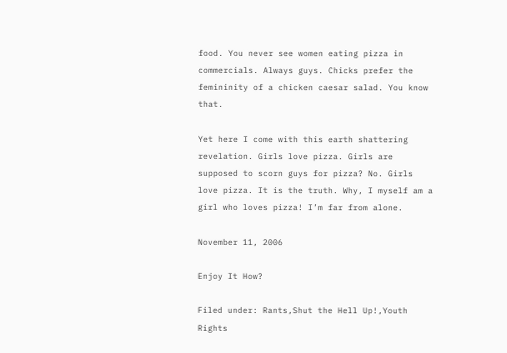food. You never see women eating pizza in commercials. Always guys. Chicks prefer the femininity of a chicken caesar salad. You know that.

Yet here I come with this earth shattering revelation. Girls love pizza. Girls are supposed to scorn guys for pizza? No. Girls love pizza. It is the truth. Why, I myself am a girl who loves pizza! I’m far from alone.

November 11, 2006

Enjoy It How?

Filed under: Rants,Shut the Hell Up!,Youth Rights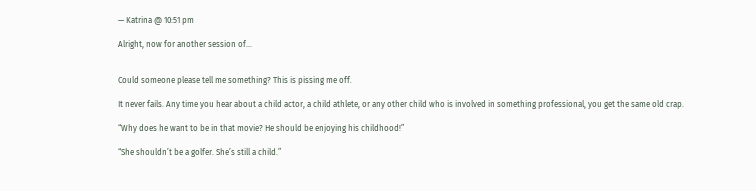— Katrina @ 10:51 pm

Alright, now for another session of…


Could someone please tell me something? This is pissing me off.

It never fails. Any time you hear about a child actor, a child athlete, or any other child who is involved in something professional, you get the same old crap.

“Why does he want to be in that movie? He should be enjoying his childhood!”

“She shouldn’t be a golfer. She’s still a child.”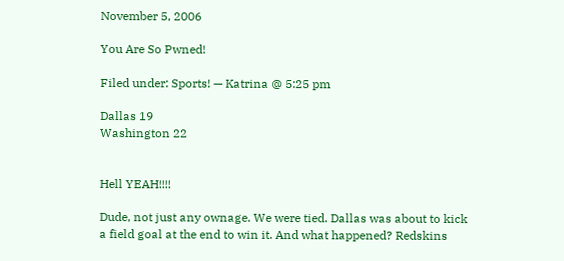November 5, 2006

You Are So Pwned!

Filed under: Sports! — Katrina @ 5:25 pm

Dallas 19
Washington 22


Hell YEAH!!!!

Dude, not just any ownage. We were tied. Dallas was about to kick a field goal at the end to win it. And what happened? Redskins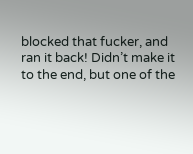blocked that fucker, and ran it back! Didn’t make it to the end, but one of the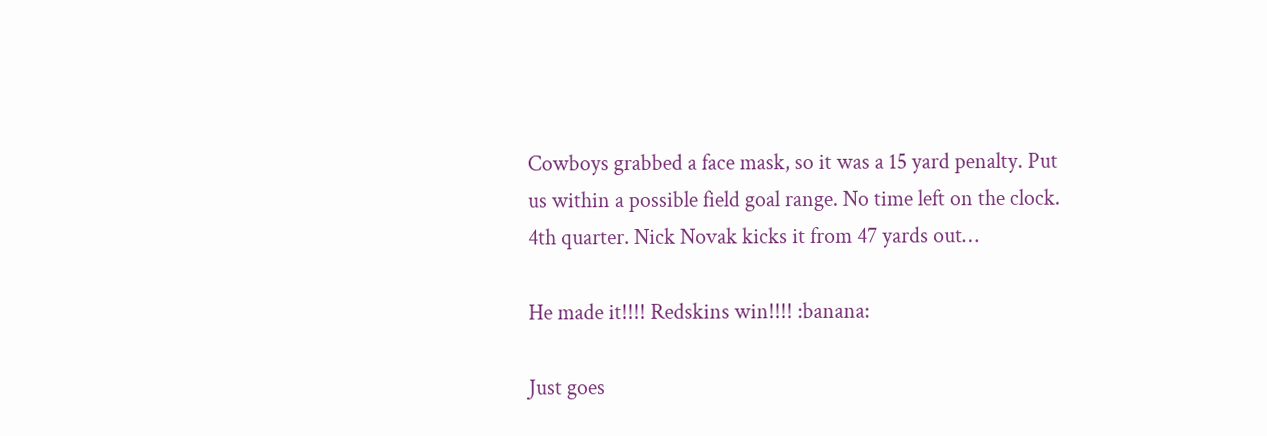Cowboys grabbed a face mask, so it was a 15 yard penalty. Put us within a possible field goal range. No time left on the clock. 4th quarter. Nick Novak kicks it from 47 yards out…

He made it!!!! Redskins win!!!! :banana:

Just goes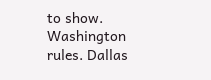to show. Washington rules. Dallas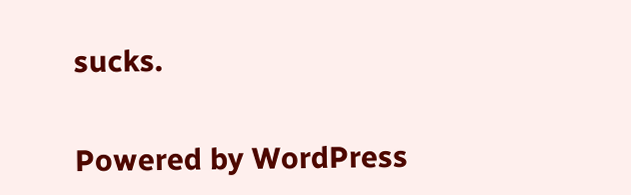sucks.


Powered by WordPress